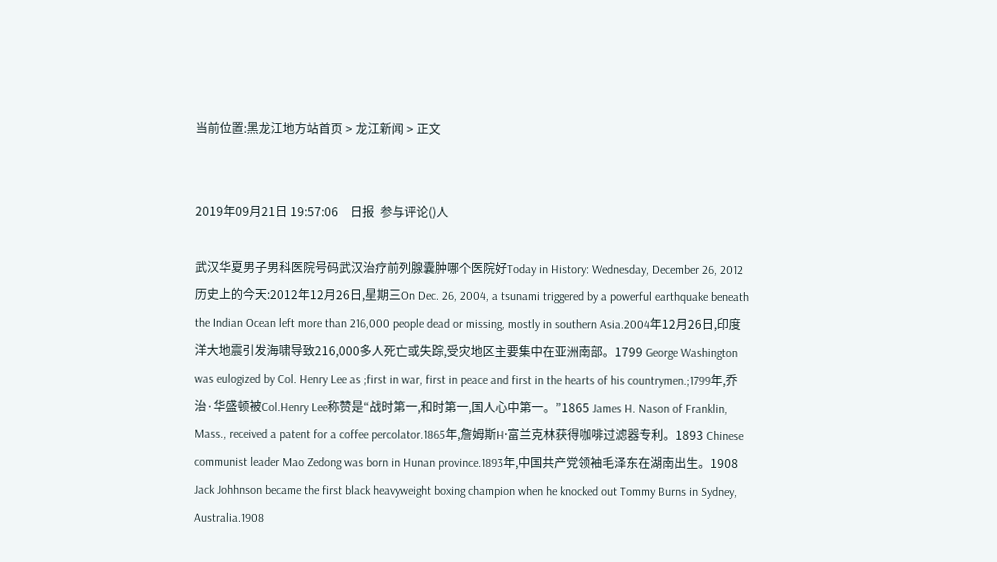当前位置:黑龙江地方站首页 > 龙江新闻 > 正文


2019年09月21日 19:57:06    日报  参与评论()人

武汉华夏男子男科医院号码武汉治疗前列腺囊肿哪个医院好Today in History: Wednesday, December 26, 2012历史上的今天:2012年12月26日,星期三On Dec. 26, 2004, a tsunami triggered by a powerful earthquake beneath the Indian Ocean left more than 216,000 people dead or missing, mostly in southern Asia.2004年12月26日,印度洋大地震引发海啸导致216,000多人死亡或失踪,受灾地区主要集中在亚洲南部。1799 George Washington was eulogized by Col. Henry Lee as ;first in war, first in peace and first in the hearts of his countrymen.;1799年,乔治·华盛顿被Col.Henry Lee称赞是“战时第一,和时第一,国人心中第一。”1865 James H. Nason of Franklin, Mass., received a patent for a coffee percolator.1865年,詹姆斯H·富兰克林获得咖啡过滤器专利。1893 Chinese communist leader Mao Zedong was born in Hunan province.1893年,中国共产党领袖毛泽东在湖南出生。1908 Jack Johhnson became the first black heavyweight boxing champion when he knocked out Tommy Burns in Sydney, Australia.1908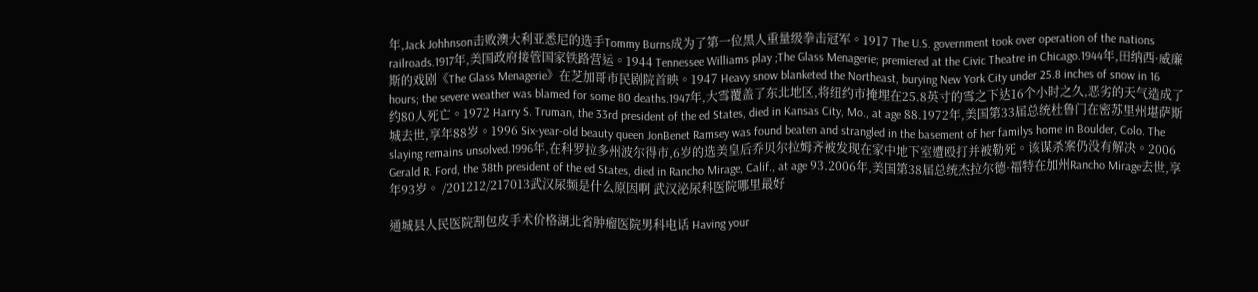年,Jack Johhnson击败澳大利亚悉尼的选手Tommy Burns成为了第一位黑人重量级拳击冠军。1917 The U.S. government took over operation of the nations railroads.1917年,美国政府接管国家铁路营运。1944 Tennessee Williams play ;The Glass Menagerie; premiered at the Civic Theatre in Chicago.1944年,田纳西·威廉斯的戏剧《The Glass Menagerie》在芝加哥市民剧院首映。1947 Heavy snow blanketed the Northeast, burying New York City under 25.8 inches of snow in 16 hours; the severe weather was blamed for some 80 deaths.1947年,大雪覆盖了东北地区,将纽约市掩埋在25.8英寸的雪之下达16个小时之久,恶劣的天气造成了约80人死亡。1972 Harry S. Truman, the 33rd president of the ed States, died in Kansas City, Mo., at age 88.1972年,美国第33届总统杜鲁门在密苏里州堪萨斯城去世,享年88岁。1996 Six-year-old beauty queen JonBenet Ramsey was found beaten and strangled in the basement of her familys home in Boulder, Colo. The slaying remains unsolved.1996年,在科罗拉多州波尔得市,6岁的选美皇后乔贝尔拉姆齐被发现在家中地下室遭殴打并被勒死。该谋杀案仍没有解决。2006 Gerald R. Ford, the 38th president of the ed States, died in Rancho Mirage, Calif., at age 93.2006年,美国第38届总统杰拉尔德·福特在加州Rancho Mirage去世,享年93岁。 /201212/217013武汉尿频是什么原因啊 武汉泌尿科医院哪里最好

通城县人民医院割包皮手术价格湖北省肿瘤医院男科电话 Having your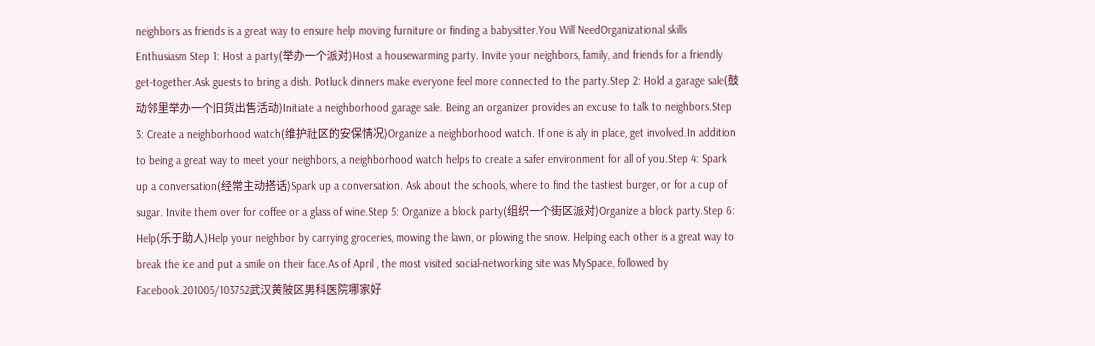neighbors as friends is a great way to ensure help moving furniture or finding a babysitter.You Will NeedOrganizational skills Enthusiasm Step 1: Host a party(举办一个派对)Host a housewarming party. Invite your neighbors, family, and friends for a friendly get-together.Ask guests to bring a dish. Potluck dinners make everyone feel more connected to the party.Step 2: Hold a garage sale(鼓动邻里举办一个旧货出售活动)Initiate a neighborhood garage sale. Being an organizer provides an excuse to talk to neighbors.Step 3: Create a neighborhood watch(维护社区的安保情况)Organize a neighborhood watch. If one is aly in place, get involved.In addition to being a great way to meet your neighbors, a neighborhood watch helps to create a safer environment for all of you.Step 4: Spark up a conversation(经常主动搭话)Spark up a conversation. Ask about the schools, where to find the tastiest burger, or for a cup of sugar. Invite them over for coffee or a glass of wine.Step 5: Organize a block party(组织一个街区派对)Organize a block party.Step 6: Help(乐于助人)Help your neighbor by carrying groceries, mowing the lawn, or plowing the snow. Helping each other is a great way to break the ice and put a smile on their face.As of April , the most visited social-networking site was MySpace, followed by Facebook.201005/103752武汉黄陂区男科医院哪家好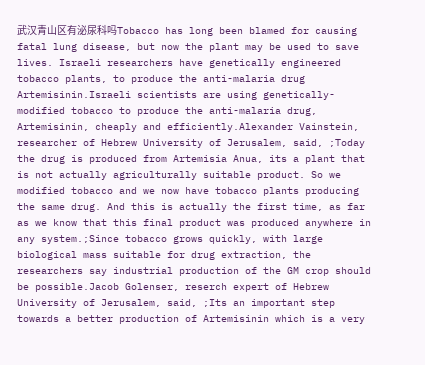武汉青山区有泌尿科吗Tobacco has long been blamed for causing fatal lung disease, but now the plant may be used to save lives. Israeli researchers have genetically engineered tobacco plants, to produce the anti-malaria drug Artemisinin.Israeli scientists are using genetically-modified tobacco to produce the anti-malaria drug, Artemisinin, cheaply and efficiently.Alexander Vainstein, researcher of Hebrew University of Jerusalem, said, ;Today the drug is produced from Artemisia Anua, its a plant that is not actually agriculturally suitable product. So we modified tobacco and we now have tobacco plants producing the same drug. And this is actually the first time, as far as we know that this final product was produced anywhere in any system.;Since tobacco grows quickly, with large biological mass suitable for drug extraction, the researchers say industrial production of the GM crop should be possible.Jacob Golenser, reserch expert of Hebrew University of Jerusalem, said, ;Its an important step towards a better production of Artemisinin which is a very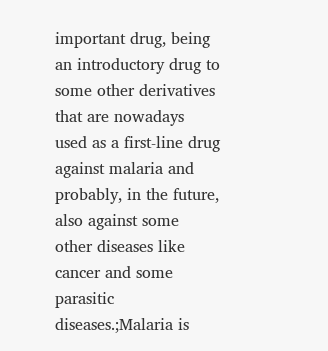important drug, being an introductory drug to some other derivatives that are nowadays used as a first-line drug against malaria and probably, in the future, also against some other diseases like cancer and some parasitic diseases.;Malaria is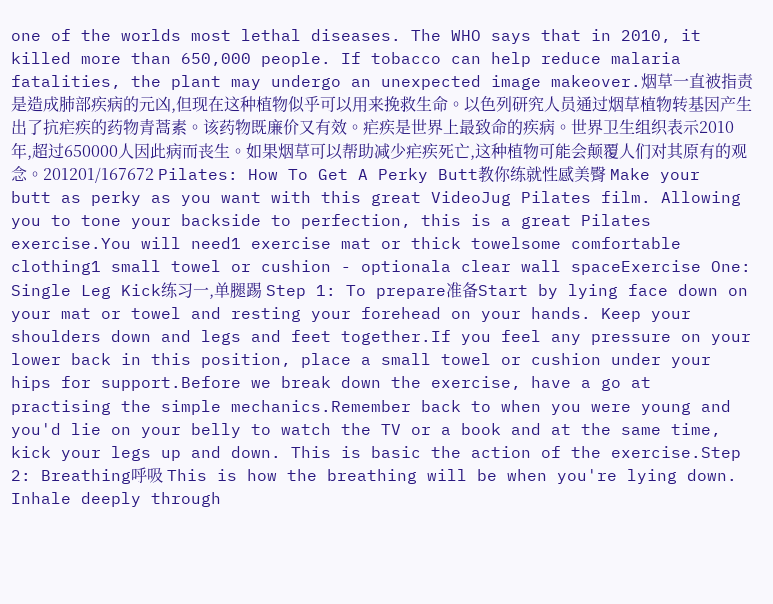one of the worlds most lethal diseases. The WHO says that in 2010, it killed more than 650,000 people. If tobacco can help reduce malaria fatalities, the plant may undergo an unexpected image makeover.烟草一直被指责是造成肺部疾病的元凶,但现在这种植物似乎可以用来挽救生命。以色列研究人员通过烟草植物转基因产生出了抗疟疾的药物青蒿素。该药物既廉价又有效。疟疾是世界上最致命的疾病。世界卫生组织表示2010年,超过650000人因此病而丧生。如果烟草可以帮助减少疟疾死亡,这种植物可能会颠覆人们对其原有的观念。201201/167672 Pilates: How To Get A Perky Butt教你练就性感美臀 Make your butt as perky as you want with this great VideoJug Pilates film. Allowing you to tone your backside to perfection, this is a great Pilates exercise.You will need1 exercise mat or thick towelsome comfortable clothing1 small towel or cushion - optionala clear wall spaceExercise One: Single Leg Kick练习一,单腿踢 Step 1: To prepare准备Start by lying face down on your mat or towel and resting your forehead on your hands. Keep your shoulders down and legs and feet together.If you feel any pressure on your lower back in this position, place a small towel or cushion under your hips for support.Before we break down the exercise, have a go at practising the simple mechanics.Remember back to when you were young and you'd lie on your belly to watch the TV or a book and at the same time, kick your legs up and down. This is basic the action of the exercise.Step 2: Breathing呼吸 This is how the breathing will be when you're lying down. Inhale deeply through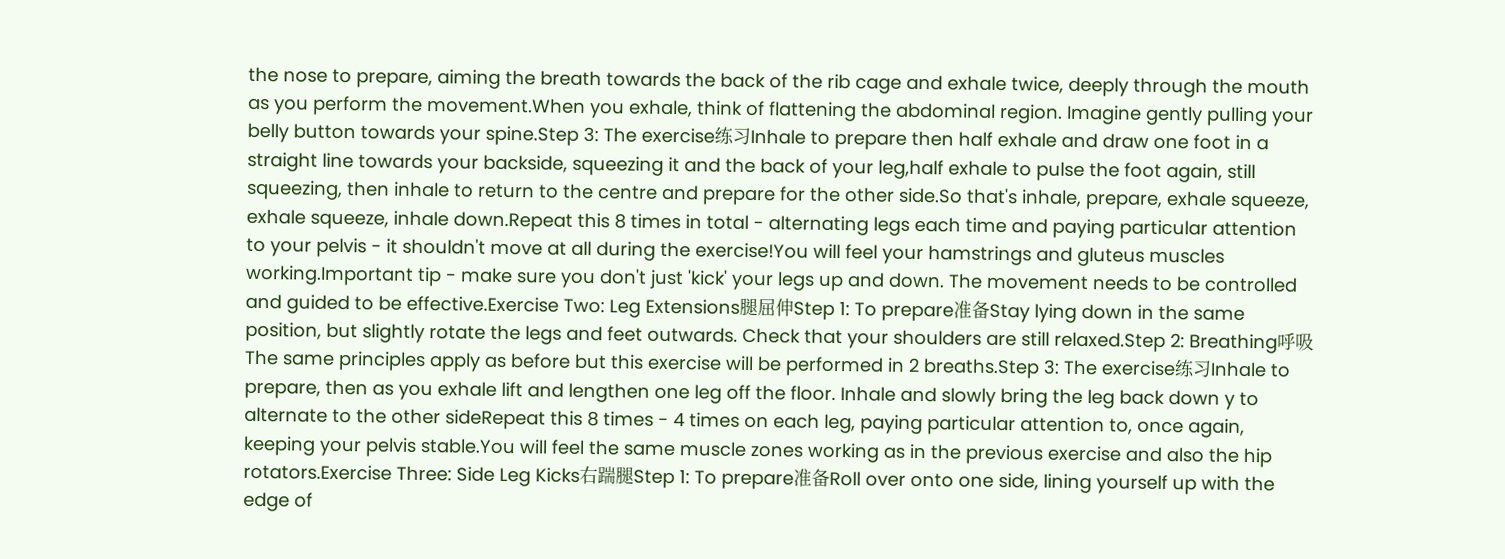the nose to prepare, aiming the breath towards the back of the rib cage and exhale twice, deeply through the mouth as you perform the movement.When you exhale, think of flattening the abdominal region. Imagine gently pulling your belly button towards your spine.Step 3: The exercise练习Inhale to prepare then half exhale and draw one foot in a straight line towards your backside, squeezing it and the back of your leg,half exhale to pulse the foot again, still squeezing, then inhale to return to the centre and prepare for the other side.So that's inhale, prepare, exhale squeeze, exhale squeeze, inhale down.Repeat this 8 times in total - alternating legs each time and paying particular attention to your pelvis - it shouldn't move at all during the exercise!You will feel your hamstrings and gluteus muscles working.Important tip - make sure you don't just 'kick' your legs up and down. The movement needs to be controlled and guided to be effective.Exercise Two: Leg Extensions腿屈伸Step 1: To prepare准备Stay lying down in the same position, but slightly rotate the legs and feet outwards. Check that your shoulders are still relaxed.Step 2: Breathing呼吸The same principles apply as before but this exercise will be performed in 2 breaths.Step 3: The exercise练习Inhale to prepare, then as you exhale lift and lengthen one leg off the floor. Inhale and slowly bring the leg back down y to alternate to the other sideRepeat this 8 times - 4 times on each leg, paying particular attention to, once again, keeping your pelvis stable.You will feel the same muscle zones working as in the previous exercise and also the hip rotators.Exercise Three: Side Leg Kicks右踹腿Step 1: To prepare准备Roll over onto one side, lining yourself up with the edge of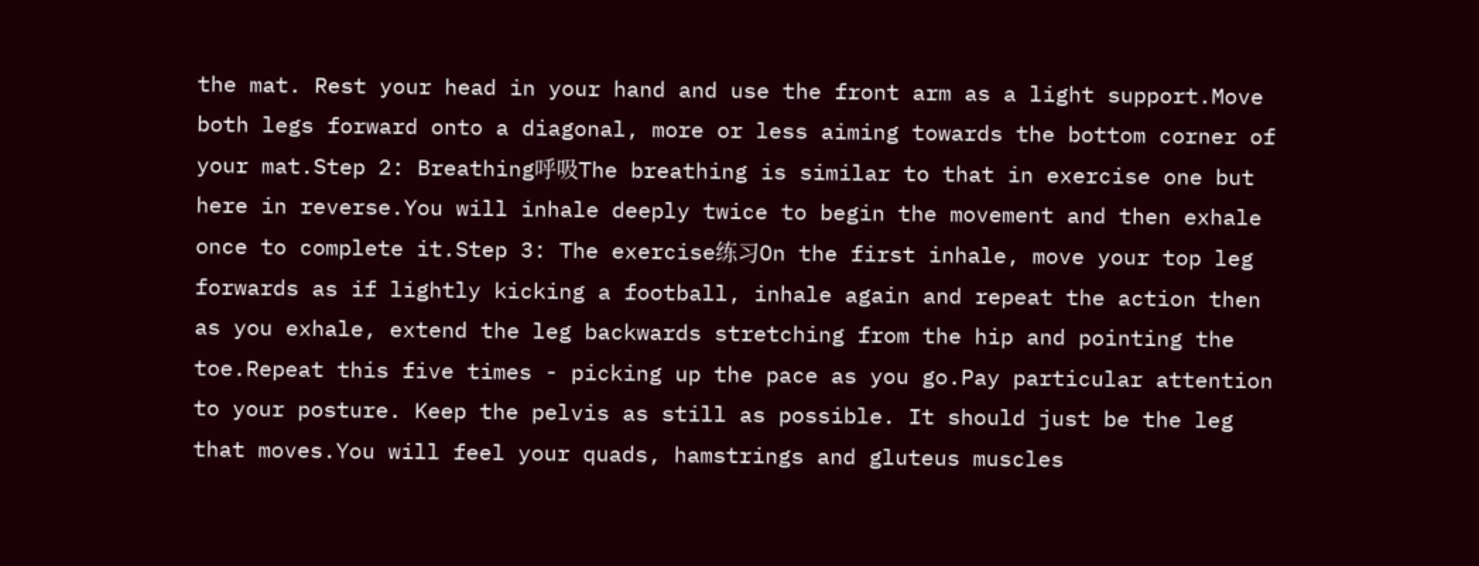the mat. Rest your head in your hand and use the front arm as a light support.Move both legs forward onto a diagonal, more or less aiming towards the bottom corner of your mat.Step 2: Breathing呼吸The breathing is similar to that in exercise one but here in reverse.You will inhale deeply twice to begin the movement and then exhale once to complete it.Step 3: The exercise练习On the first inhale, move your top leg forwards as if lightly kicking a football, inhale again and repeat the action then as you exhale, extend the leg backwards stretching from the hip and pointing the toe.Repeat this five times - picking up the pace as you go.Pay particular attention to your posture. Keep the pelvis as still as possible. It should just be the leg that moves.You will feel your quads, hamstrings and gluteus muscles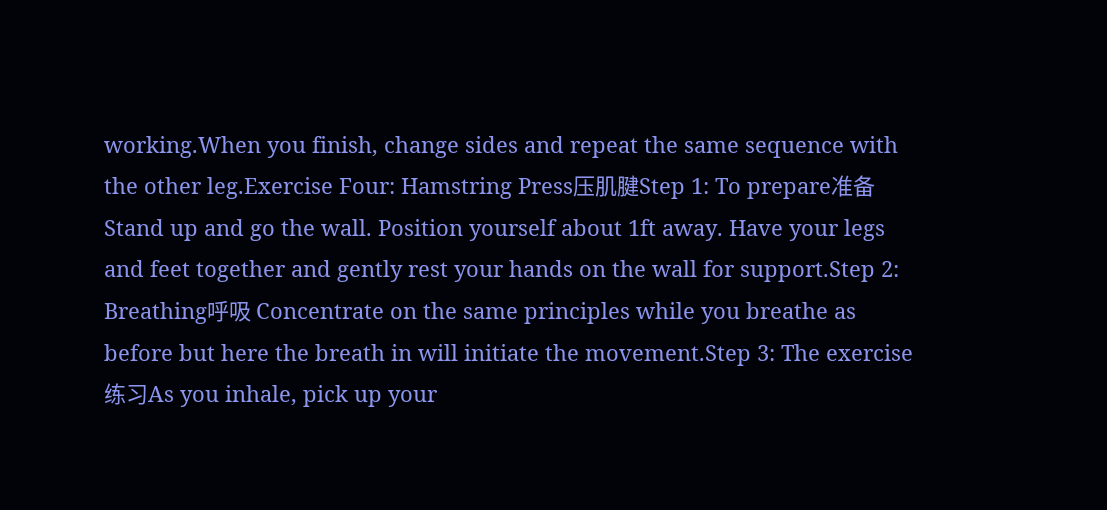working.When you finish, change sides and repeat the same sequence with the other leg.Exercise Four: Hamstring Press压肌腱Step 1: To prepare准备 Stand up and go the wall. Position yourself about 1ft away. Have your legs and feet together and gently rest your hands on the wall for support.Step 2: Breathing呼吸 Concentrate on the same principles while you breathe as before but here the breath in will initiate the movement.Step 3: The exercise练习As you inhale, pick up your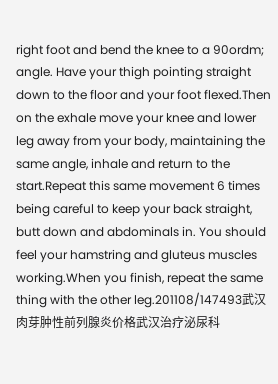right foot and bend the knee to a 90ordm; angle. Have your thigh pointing straight down to the floor and your foot flexed.Then on the exhale move your knee and lower leg away from your body, maintaining the same angle, inhale and return to the start.Repeat this same movement 6 times being careful to keep your back straight, butt down and abdominals in. You should feel your hamstring and gluteus muscles working.When you finish, repeat the same thing with the other leg.201108/147493武汉肉芽肿性前列腺炎价格武汉治疗泌尿科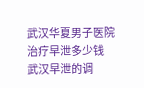武汉华夏男子医院治疗早泄多少钱 武汉早泄的调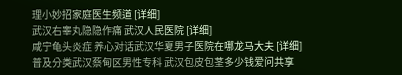理小妙招家庭医生频道 [详细]
武汉右睾丸隐隐作痛 武汉人民医院 [详细]
咸宁龟头炎症 养心对话武汉华夏男子医院在哪龙马大夫 [详细]
普及分类武汉蔡甸区男性专科 武汉包皮包茎多少钱爱问共享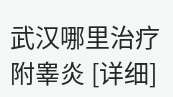武汉哪里治疗附睾炎 [详细]